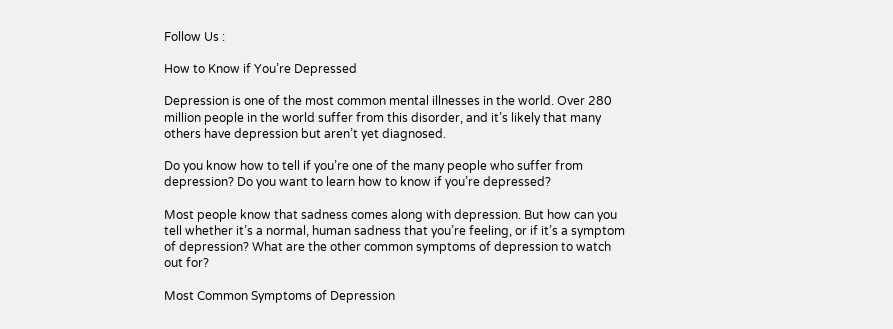Follow Us :

How to Know if You’re Depressed

Depression is one of the most common mental illnesses in the world. Over 280 million people in the world suffer from this disorder, and it’s likely that many others have depression but aren’t yet diagnosed.

Do you know how to tell if you’re one of the many people who suffer from depression? Do you want to learn how to know if you’re depressed?

Most people know that sadness comes along with depression. But how can you tell whether it’s a normal, human sadness that you’re feeling, or if it’s a symptom of depression? What are the other common symptoms of depression to watch out for?

Most Common Symptoms of Depression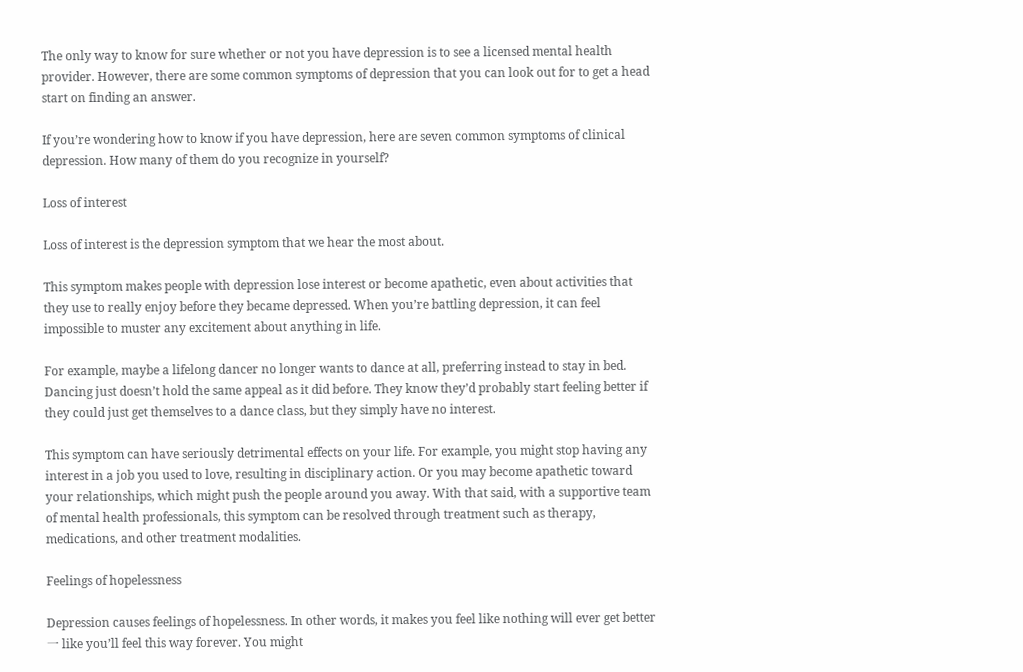The only way to know for sure whether or not you have depression is to see a licensed mental health provider. However, there are some common symptoms of depression that you can look out for to get a head start on finding an answer.

If you’re wondering how to know if you have depression, here are seven common symptoms of clinical depression. How many of them do you recognize in yourself?

Loss of interest

Loss of interest is the depression symptom that we hear the most about.

This symptom makes people with depression lose interest or become apathetic, even about activities that they use to really enjoy before they became depressed. When you’re battling depression, it can feel impossible to muster any excitement about anything in life.

For example, maybe a lifelong dancer no longer wants to dance at all, preferring instead to stay in bed. Dancing just doesn’t hold the same appeal as it did before. They know they’d probably start feeling better if they could just get themselves to a dance class, but they simply have no interest.

This symptom can have seriously detrimental effects on your life. For example, you might stop having any interest in a job you used to love, resulting in disciplinary action. Or you may become apathetic toward your relationships, which might push the people around you away. With that said, with a supportive team of mental health professionals, this symptom can be resolved through treatment such as therapy, medications, and other treatment modalities.

Feelings of hopelessness

Depression causes feelings of hopelessness. In other words, it makes you feel like nothing will ever get better 一 like you’ll feel this way forever. You might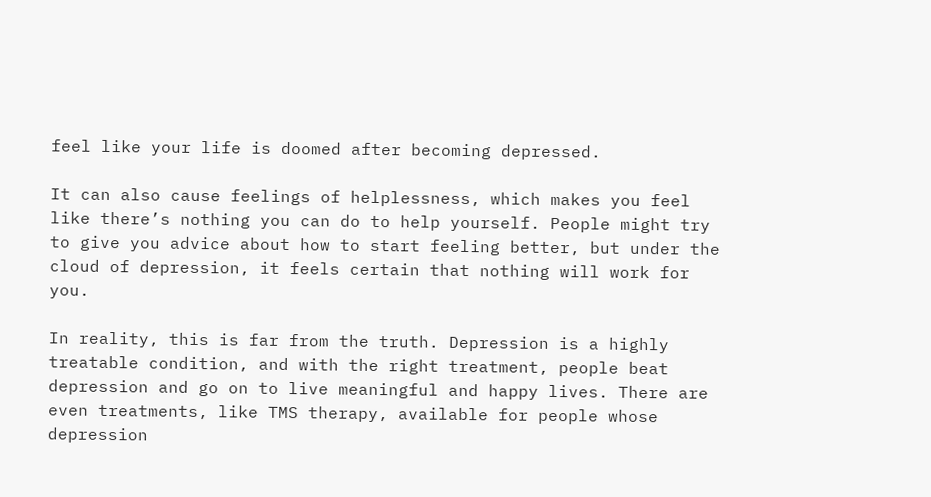feel like your life is doomed after becoming depressed.

It can also cause feelings of helplessness, which makes you feel like there’s nothing you can do to help yourself. People might try to give you advice about how to start feeling better, but under the cloud of depression, it feels certain that nothing will work for you.

In reality, this is far from the truth. Depression is a highly treatable condition, and with the right treatment, people beat depression and go on to live meaningful and happy lives. There are even treatments, like TMS therapy, available for people whose depression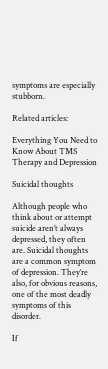symptoms are especially stubborn.

Related articles:

Everything You Need to Know About TMS Therapy and Depression

Suicidal thoughts

Although people who think about or attempt suicide aren’t always depressed, they often are. Suicidal thoughts are a common symptom of depression. They’re also, for obvious reasons, one of the most deadly symptoms of this disorder.

If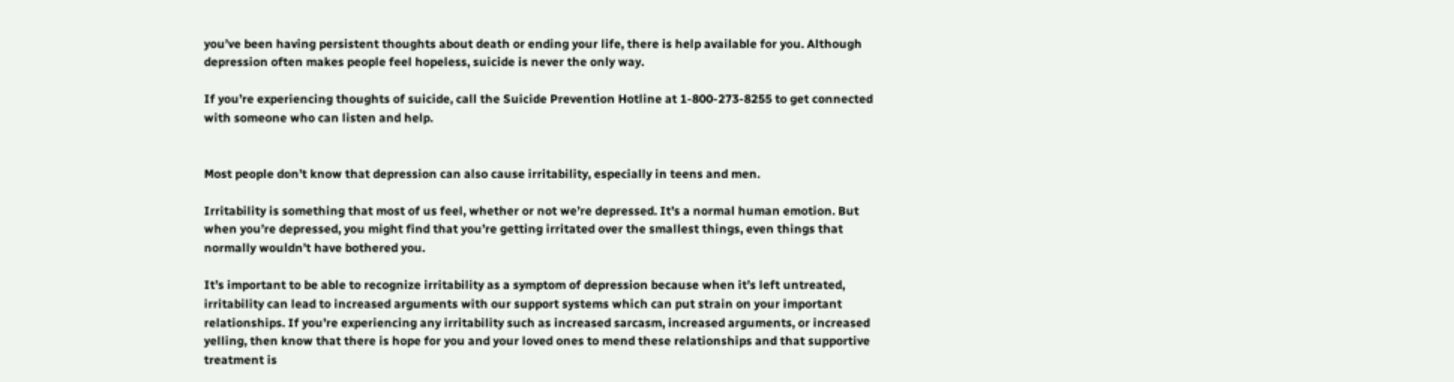you’ve been having persistent thoughts about death or ending your life, there is help available for you. Although depression often makes people feel hopeless, suicide is never the only way.

If you’re experiencing thoughts of suicide, call the Suicide Prevention Hotline at 1-800-273-8255 to get connected with someone who can listen and help.


Most people don’t know that depression can also cause irritability, especially in teens and men.

Irritability is something that most of us feel, whether or not we’re depressed. It’s a normal human emotion. But when you’re depressed, you might find that you’re getting irritated over the smallest things, even things that normally wouldn’t have bothered you.

It’s important to be able to recognize irritability as a symptom of depression because when it’s left untreated, irritability can lead to increased arguments with our support systems which can put strain on your important relationships. If you’re experiencing any irritability such as increased sarcasm, increased arguments, or increased yelling, then know that there is hope for you and your loved ones to mend these relationships and that supportive treatment is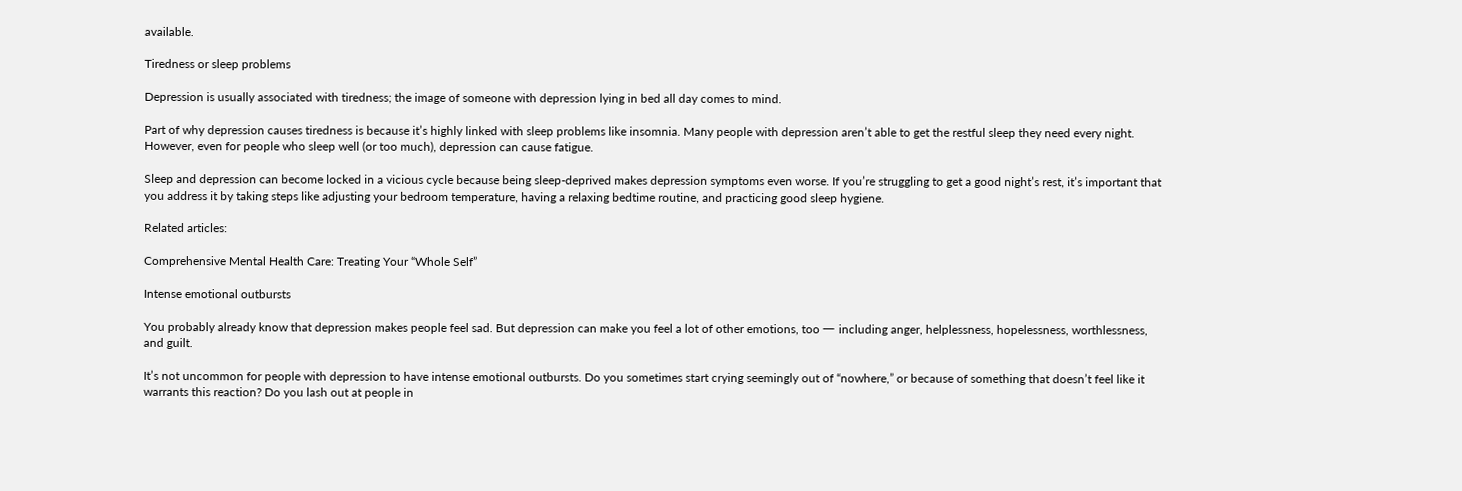available.

Tiredness or sleep problems

Depression is usually associated with tiredness; the image of someone with depression lying in bed all day comes to mind.

Part of why depression causes tiredness is because it’s highly linked with sleep problems like insomnia. Many people with depression aren’t able to get the restful sleep they need every night. However, even for people who sleep well (or too much), depression can cause fatigue.

Sleep and depression can become locked in a vicious cycle because being sleep-deprived makes depression symptoms even worse. If you’re struggling to get a good night’s rest, it’s important that you address it by taking steps like adjusting your bedroom temperature, having a relaxing bedtime routine, and practicing good sleep hygiene.

Related articles:

Comprehensive Mental Health Care: Treating Your “Whole Self”

Intense emotional outbursts

You probably already know that depression makes people feel sad. But depression can make you feel a lot of other emotions, too 一 including anger, helplessness, hopelessness, worthlessness, and guilt.

It’s not uncommon for people with depression to have intense emotional outbursts. Do you sometimes start crying seemingly out of “nowhere,” or because of something that doesn’t feel like it warrants this reaction? Do you lash out at people in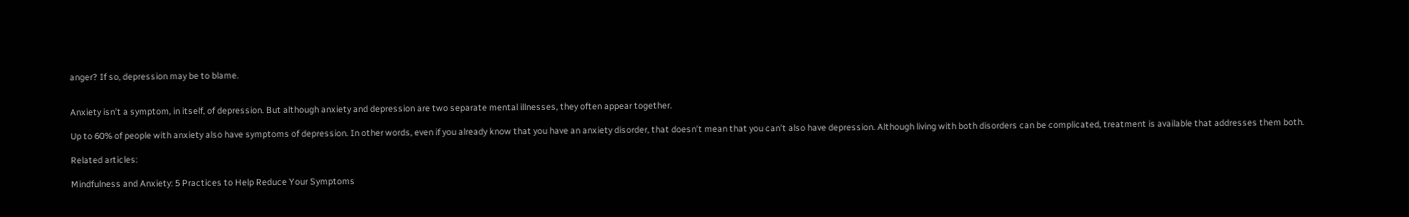anger? If so, depression may be to blame.


Anxiety isn’t a symptom, in itself, of depression. But although anxiety and depression are two separate mental illnesses, they often appear together.

Up to 60% of people with anxiety also have symptoms of depression. In other words, even if you already know that you have an anxiety disorder, that doesn’t mean that you can’t also have depression. Although living with both disorders can be complicated, treatment is available that addresses them both.

Related articles:

Mindfulness and Anxiety: 5 Practices to Help Reduce Your Symptoms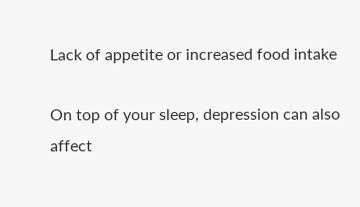Lack of appetite or increased food intake

On top of your sleep, depression can also affect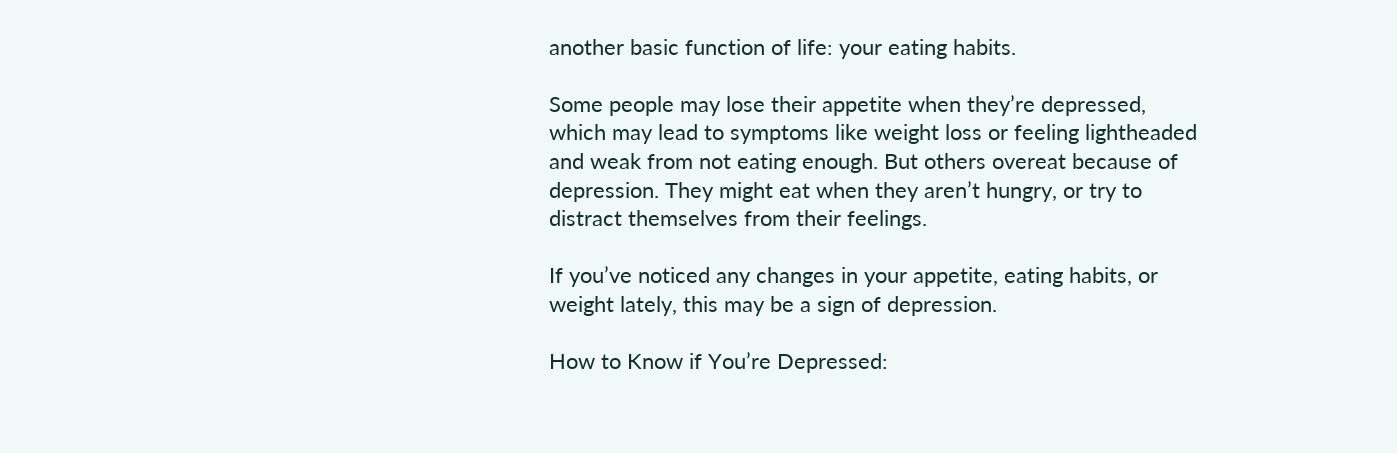another basic function of life: your eating habits.

Some people may lose their appetite when they’re depressed, which may lead to symptoms like weight loss or feeling lightheaded and weak from not eating enough. But others overeat because of depression. They might eat when they aren’t hungry, or try to distract themselves from their feelings.

If you’ve noticed any changes in your appetite, eating habits, or weight lately, this may be a sign of depression.

How to Know if You’re Depressed: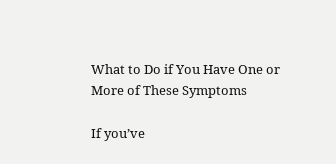What to Do if You Have One or More of These Symptoms

If you’ve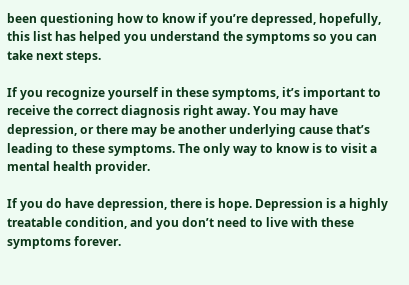been questioning how to know if you’re depressed, hopefully, this list has helped you understand the symptoms so you can take next steps.

If you recognize yourself in these symptoms, it’s important to receive the correct diagnosis right away. You may have depression, or there may be another underlying cause that’s leading to these symptoms. The only way to know is to visit a mental health provider.

If you do have depression, there is hope. Depression is a highly treatable condition, and you don’t need to live with these symptoms forever.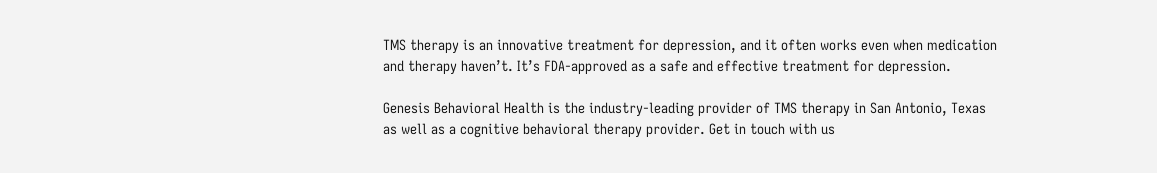TMS therapy is an innovative treatment for depression, and it often works even when medication and therapy haven’t. It’s FDA-approved as a safe and effective treatment for depression.

Genesis Behavioral Health is the industry-leading provider of TMS therapy in San Antonio, Texas as well as a cognitive behavioral therapy provider. Get in touch with us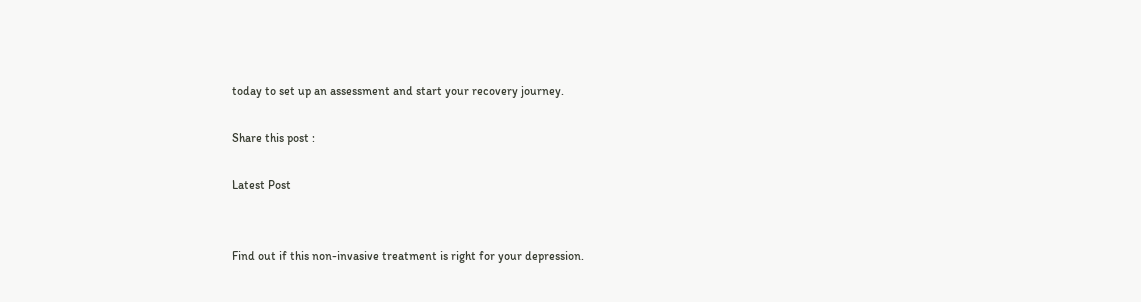today to set up an assessment and start your recovery journey.

Share this post :

Latest Post


Find out if this non-invasive treatment is right for your depression.